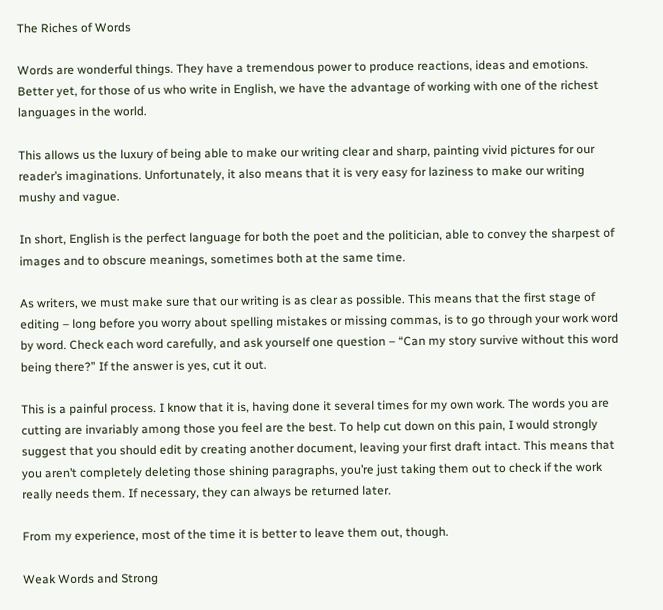The Riches of Words

Words are wonderful things. They have a tremendous power to produce reactions, ideas and emotions. Better yet, for those of us who write in English, we have the advantage of working with one of the richest languages in the world.

This allows us the luxury of being able to make our writing clear and sharp, painting vivid pictures for our reader’s imaginations. Unfortunately, it also means that it is very easy for laziness to make our writing mushy and vague.

In short, English is the perfect language for both the poet and the politician, able to convey the sharpest of images and to obscure meanings, sometimes both at the same time.

As writers, we must make sure that our writing is as clear as possible. This means that the first stage of editing – long before you worry about spelling mistakes or missing commas, is to go through your work word by word. Check each word carefully, and ask yourself one question – “Can my story survive without this word being there?” If the answer is yes, cut it out.

This is a painful process. I know that it is, having done it several times for my own work. The words you are cutting are invariably among those you feel are the best. To help cut down on this pain, I would strongly suggest that you should edit by creating another document, leaving your first draft intact. This means that you aren’t completely deleting those shining paragraphs, you’re just taking them out to check if the work really needs them. If necessary, they can always be returned later.

From my experience, most of the time it is better to leave them out, though.

Weak Words and Strong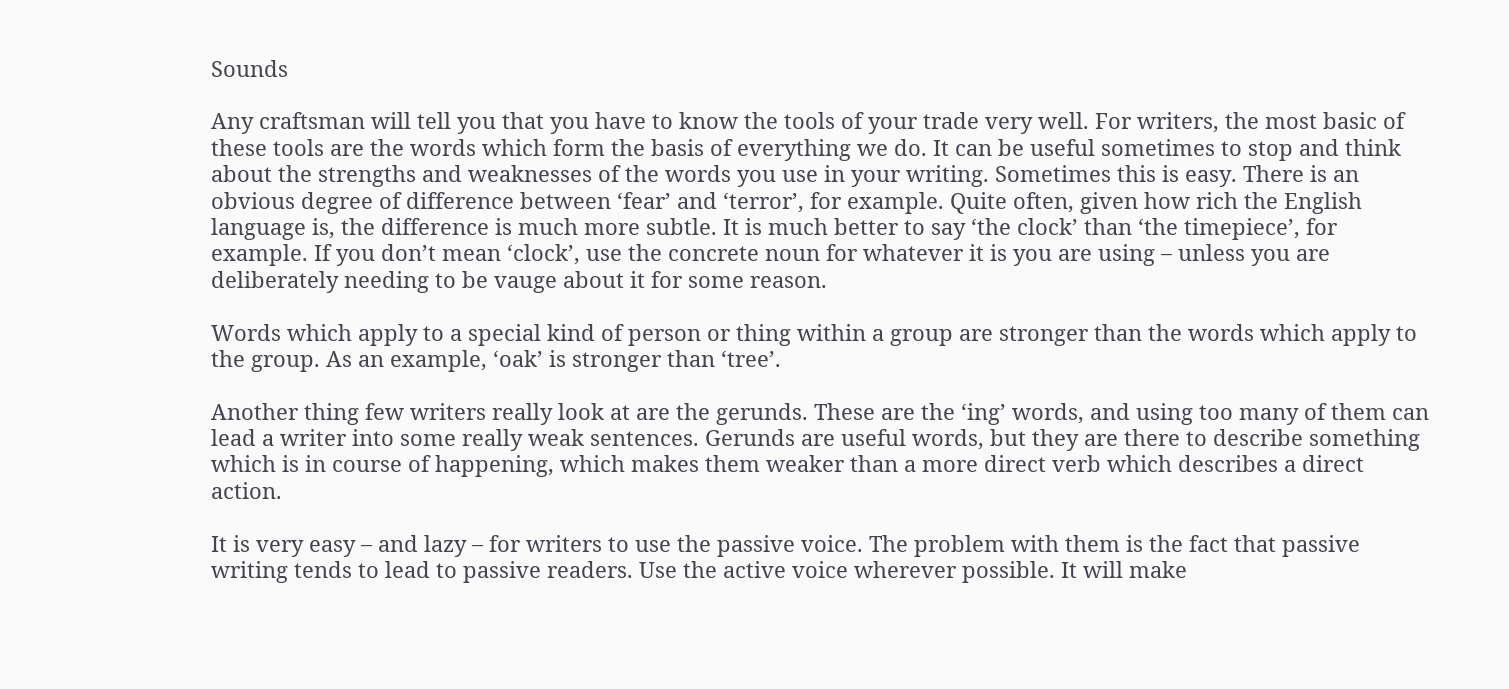Sounds

Any craftsman will tell you that you have to know the tools of your trade very well. For writers, the most basic of these tools are the words which form the basis of everything we do. It can be useful sometimes to stop and think about the strengths and weaknesses of the words you use in your writing. Sometimes this is easy. There is an obvious degree of difference between ‘fear’ and ‘terror’, for example. Quite often, given how rich the English language is, the difference is much more subtle. It is much better to say ‘the clock’ than ‘the timepiece’, for example. If you don’t mean ‘clock’, use the concrete noun for whatever it is you are using – unless you are deliberately needing to be vauge about it for some reason.

Words which apply to a special kind of person or thing within a group are stronger than the words which apply to the group. As an example, ‘oak’ is stronger than ‘tree’.

Another thing few writers really look at are the gerunds. These are the ‘ing’ words, and using too many of them can lead a writer into some really weak sentences. Gerunds are useful words, but they are there to describe something which is in course of happening, which makes them weaker than a more direct verb which describes a direct action.

It is very easy – and lazy – for writers to use the passive voice. The problem with them is the fact that passive writing tends to lead to passive readers. Use the active voice wherever possible. It will make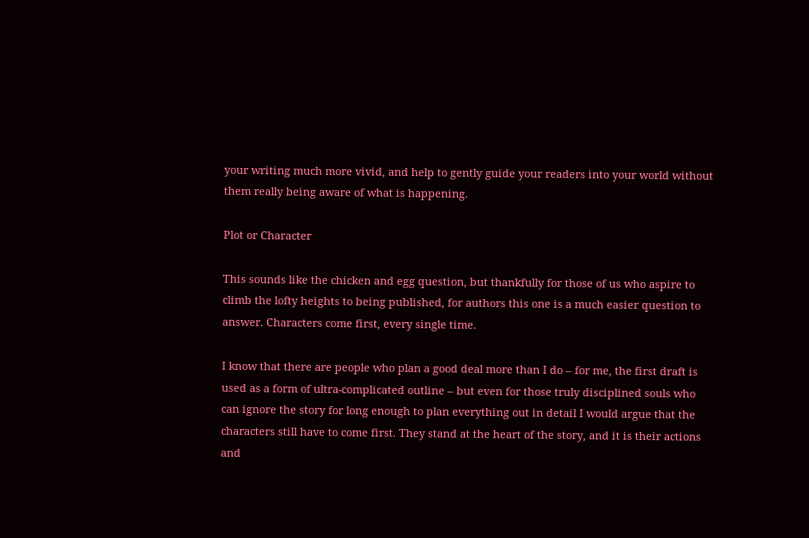your writing much more vivid, and help to gently guide your readers into your world without them really being aware of what is happening.

Plot or Character

This sounds like the chicken and egg question, but thankfully for those of us who aspire to climb the lofty heights to being published, for authors this one is a much easier question to answer. Characters come first, every single time.

I know that there are people who plan a good deal more than I do – for me, the first draft is used as a form of ultra-complicated outline – but even for those truly disciplined souls who can ignore the story for long enough to plan everything out in detail I would argue that the characters still have to come first. They stand at the heart of the story, and it is their actions and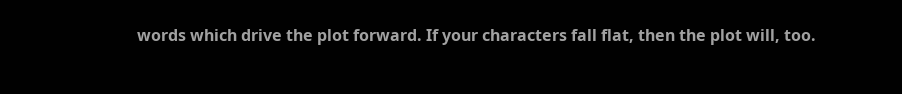words which drive the plot forward. If your characters fall flat, then the plot will, too.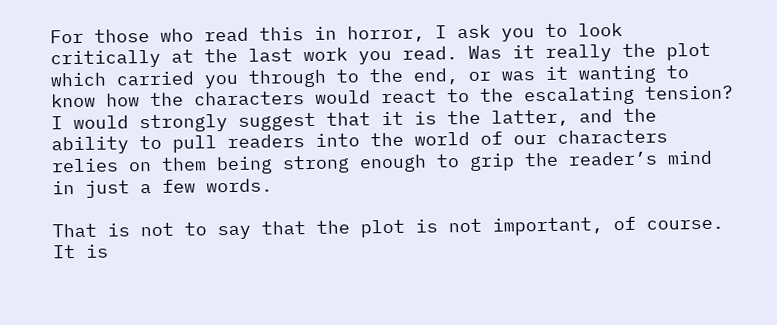For those who read this in horror, I ask you to look critically at the last work you read. Was it really the plot which carried you through to the end, or was it wanting to know how the characters would react to the escalating tension? I would strongly suggest that it is the latter, and the ability to pull readers into the world of our characters relies on them being strong enough to grip the reader’s mind in just a few words.

That is not to say that the plot is not important, of course. It is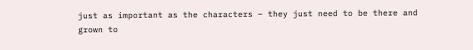just as important as the characters – they just need to be there and grown to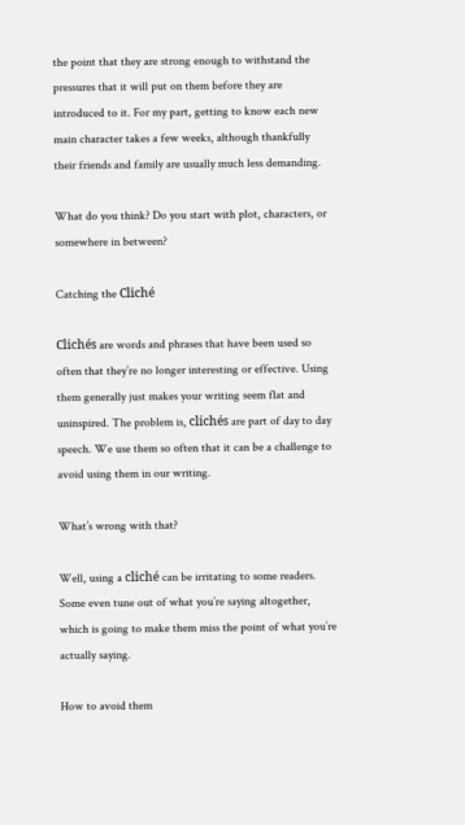the point that they are strong enough to withstand the pressures that it will put on them before they are introduced to it. For my part, getting to know each new main character takes a few weeks, although thankfully their friends and family are usually much less demanding.

What do you think? Do you start with plot, characters, or somewhere in between?

Catching the Cliché

Clichés are words and phrases that have been used so often that they’re no longer interesting or effective. Using them generally just makes your writing seem flat and uninspired. The problem is, clichés are part of day to day speech. We use them so often that it can be a challenge to avoid using them in our writing.

What’s wrong with that?

Well, using a cliché can be irritating to some readers. Some even tune out of what you’re saying altogether, which is going to make them miss the point of what you’re actually saying.

How to avoid them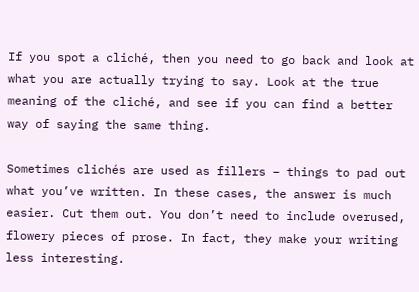If you spot a cliché, then you need to go back and look at what you are actually trying to say. Look at the true meaning of the cliché, and see if you can find a better way of saying the same thing.

Sometimes clichés are used as fillers – things to pad out what you’ve written. In these cases, the answer is much easier. Cut them out. You don’t need to include overused, flowery pieces of prose. In fact, they make your writing less interesting.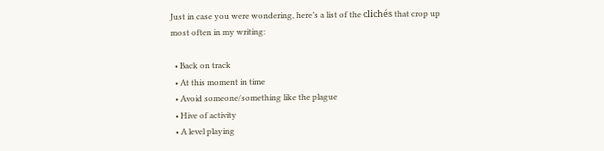Just in case you were wondering, here’s a list of the clichés that crop up most often in my writing:

  • Back on track
  • At this moment in time
  • Avoid someone/something like the plague
  • Hive of activity
  • A level playing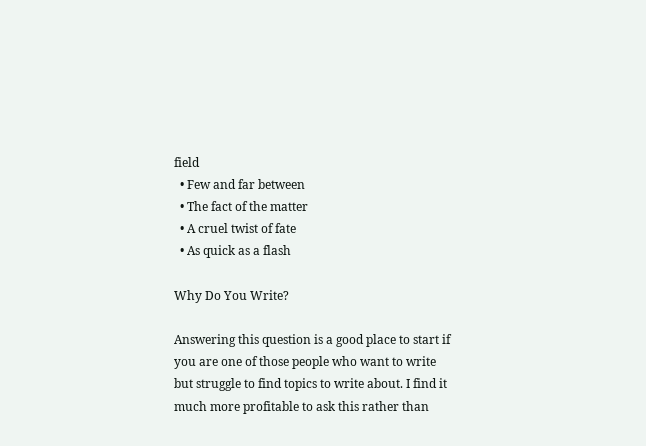field
  • Few and far between
  • The fact of the matter
  • A cruel twist of fate
  • As quick as a flash

Why Do You Write?

Answering this question is a good place to start if you are one of those people who want to write but struggle to find topics to write about. I find it much more profitable to ask this rather than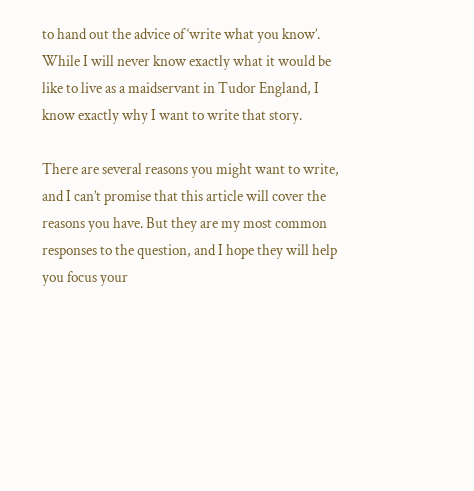to hand out the advice of ‘write what you know’. While I will never know exactly what it would be like to live as a maidservant in Tudor England, I know exactly why I want to write that story.

There are several reasons you might want to write, and I can’t promise that this article will cover the reasons you have. But they are my most common responses to the question, and I hope they will help you focus your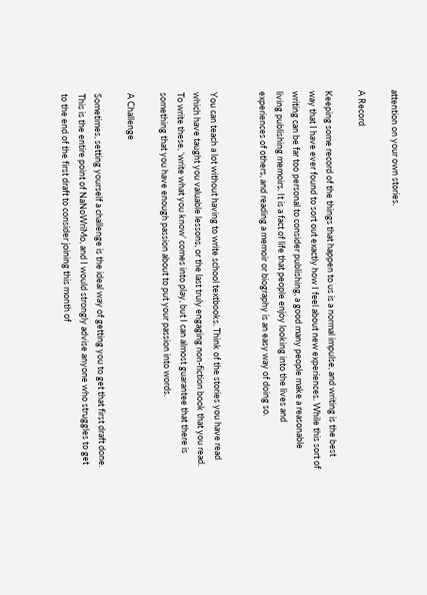attention on your own stories.

A Record

Keeping some record of the things that happen to us is a normal impulse, and writing is the best way that I have ever found to sort out exactly how I feel about new experiences. While this sort of writing can be far too personal to consider publishing, a good many people make a reasonable living publishing memoirs. It is a fact of life that people enjoy looking into the lives and experiences of others, and reading a memoir or biography is an easy way of doing so.


You can teach a lot without having to write school textbooks. Think of the stories you have read which have taught you valuable lessons, or the last truly engaging non-fiction book that you read. To write these, ‘write what you know’ comes into play, but I can almost guarantee that there is something that you have enough passion about to put your passion into words.

A Challenge

Sometimes, setting yourself a challenge is the ideal way of getting you to get that first draft done. This is the entire point of NaNoWriMo, and I would strongly advise anyone who struggles to get to the end of the first draft to consider joining this month of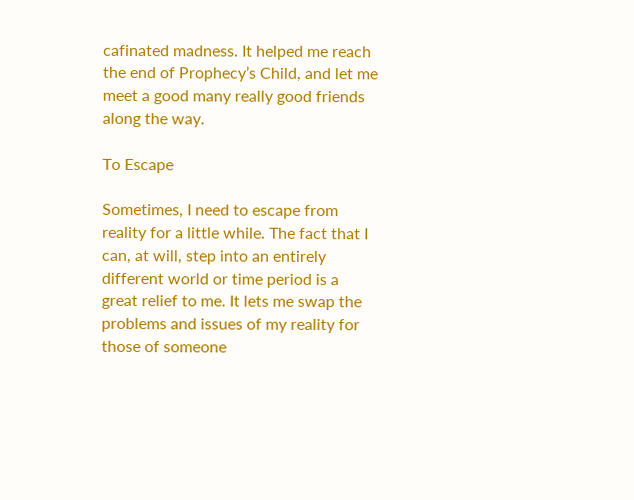cafinated madness. It helped me reach the end of Prophecy’s Child, and let me meet a good many really good friends along the way.

To Escape

Sometimes, I need to escape from reality for a little while. The fact that I can, at will, step into an entirely different world or time period is a great relief to me. It lets me swap the problems and issues of my reality for those of someone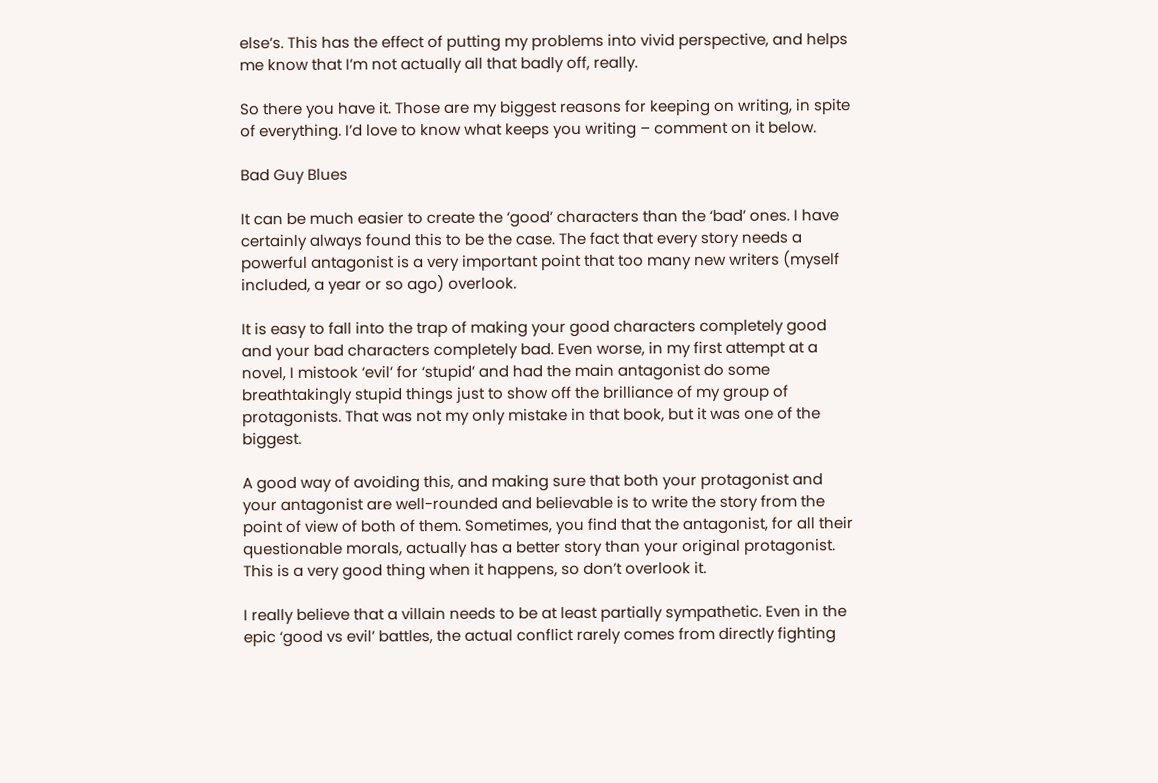else’s. This has the effect of putting my problems into vivid perspective, and helps me know that I’m not actually all that badly off, really.

So there you have it. Those are my biggest reasons for keeping on writing, in spite of everything. I’d love to know what keeps you writing – comment on it below.

Bad Guy Blues

It can be much easier to create the ‘good’ characters than the ‘bad’ ones. I have certainly always found this to be the case. The fact that every story needs a powerful antagonist is a very important point that too many new writers (myself included, a year or so ago) overlook.

It is easy to fall into the trap of making your good characters completely good and your bad characters completely bad. Even worse, in my first attempt at a novel, I mistook ‘evil’ for ‘stupid’ and had the main antagonist do some breathtakingly stupid things just to show off the brilliance of my group of protagonists. That was not my only mistake in that book, but it was one of the biggest.

A good way of avoiding this, and making sure that both your protagonist and your antagonist are well-rounded and believable is to write the story from the point of view of both of them. Sometimes, you find that the antagonist, for all their questionable morals, actually has a better story than your original protagonist. This is a very good thing when it happens, so don’t overlook it.

I really believe that a villain needs to be at least partially sympathetic. Even in the epic ‘good vs evil’ battles, the actual conflict rarely comes from directly fighting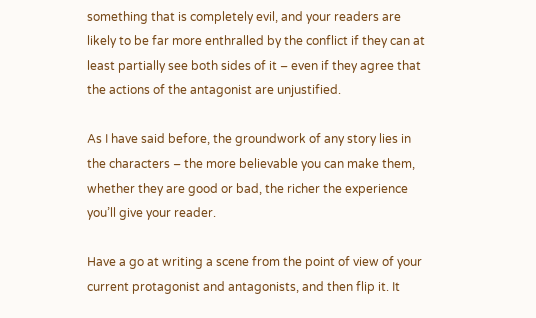something that is completely evil, and your readers are likely to be far more enthralled by the conflict if they can at least partially see both sides of it – even if they agree that the actions of the antagonist are unjustified.

As I have said before, the groundwork of any story lies in the characters – the more believable you can make them, whether they are good or bad, the richer the experience you’ll give your reader.

Have a go at writing a scene from the point of view of your current protagonist and antagonists, and then flip it. It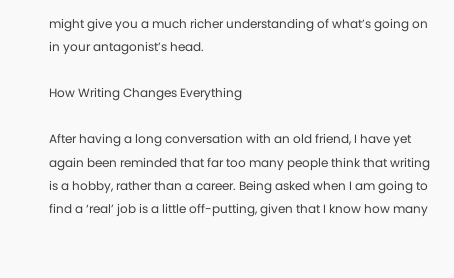might give you a much richer understanding of what’s going on in your antagonist’s head.

How Writing Changes Everything

After having a long conversation with an old friend, I have yet again been reminded that far too many people think that writing is a hobby, rather than a career. Being asked when I am going to find a ‘real’ job is a little off-putting, given that I know how many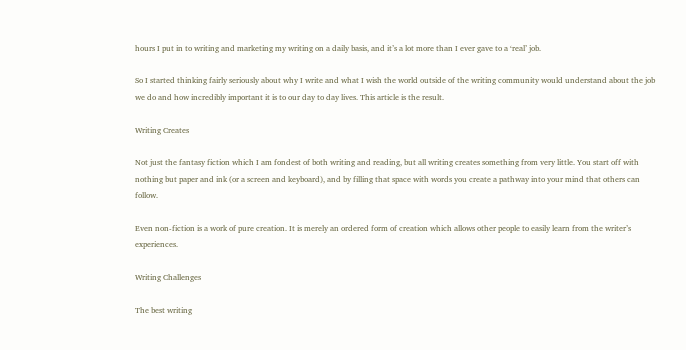hours I put in to writing and marketing my writing on a daily basis, and it’s a lot more than I ever gave to a ‘real’ job.

So I started thinking fairly seriously about why I write and what I wish the world outside of the writing community would understand about the job we do and how incredibly important it is to our day to day lives. This article is the result.

Writing Creates

Not just the fantasy fiction which I am fondest of both writing and reading, but all writing creates something from very little. You start off with nothing but paper and ink (or a screen and keyboard), and by filling that space with words you create a pathway into your mind that others can follow.

Even non-fiction is a work of pure creation. It is merely an ordered form of creation which allows other people to easily learn from the writer’s experiences.

Writing Challenges

The best writing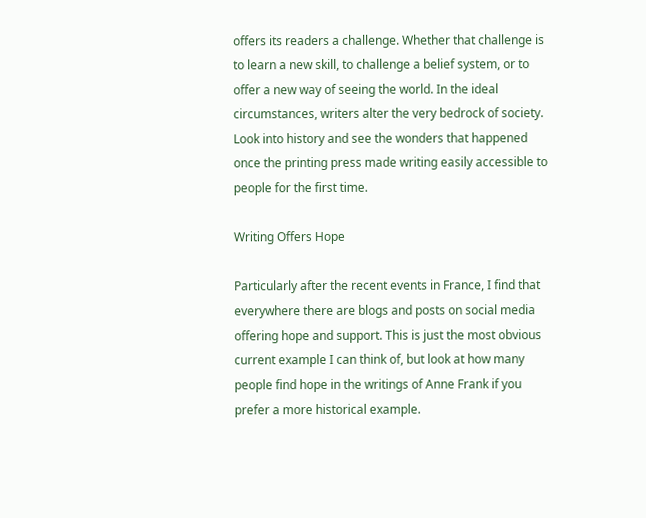offers its readers a challenge. Whether that challenge is to learn a new skill, to challenge a belief system, or to offer a new way of seeing the world. In the ideal circumstances, writers alter the very bedrock of society. Look into history and see the wonders that happened once the printing press made writing easily accessible to people for the first time.

Writing Offers Hope

Particularly after the recent events in France, I find that everywhere there are blogs and posts on social media offering hope and support. This is just the most obvious current example I can think of, but look at how many people find hope in the writings of Anne Frank if you prefer a more historical example.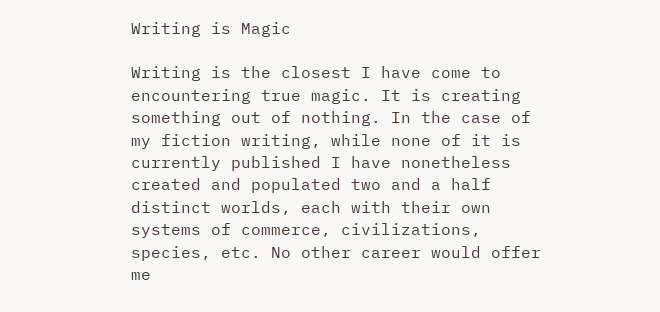Writing is Magic

Writing is the closest I have come to encountering true magic. It is creating something out of nothing. In the case of my fiction writing, while none of it is currently published I have nonetheless created and populated two and a half distinct worlds, each with their own systems of commerce, civilizations, species, etc. No other career would offer me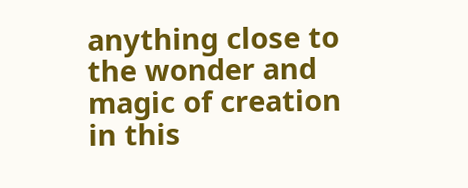anything close to the wonder and magic of creation in this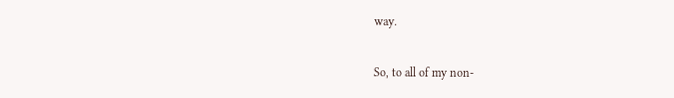way.

So, to all of my non-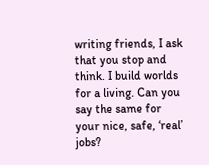writing friends, I ask that you stop and think. I build worlds for a living. Can you say the same for your nice, safe, ‘real’ jobs?